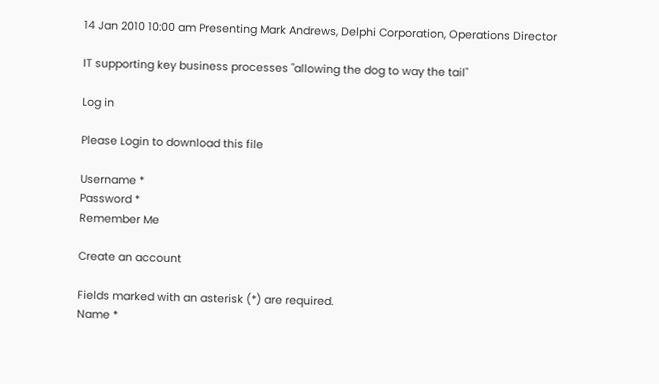14 Jan 2010 10:00 am Presenting Mark Andrews, Delphi Corporation, Operations Director

IT supporting key business processes "allowing the dog to way the tail"

Log in

Please Login to download this file

Username *
Password *
Remember Me

Create an account

Fields marked with an asterisk (*) are required.
Name *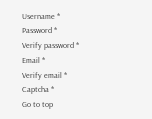Username *
Password *
Verify password *
Email *
Verify email *
Captcha *
Go to top